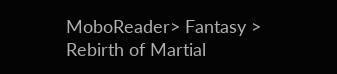MoboReader> Fantasy > Rebirth of Martial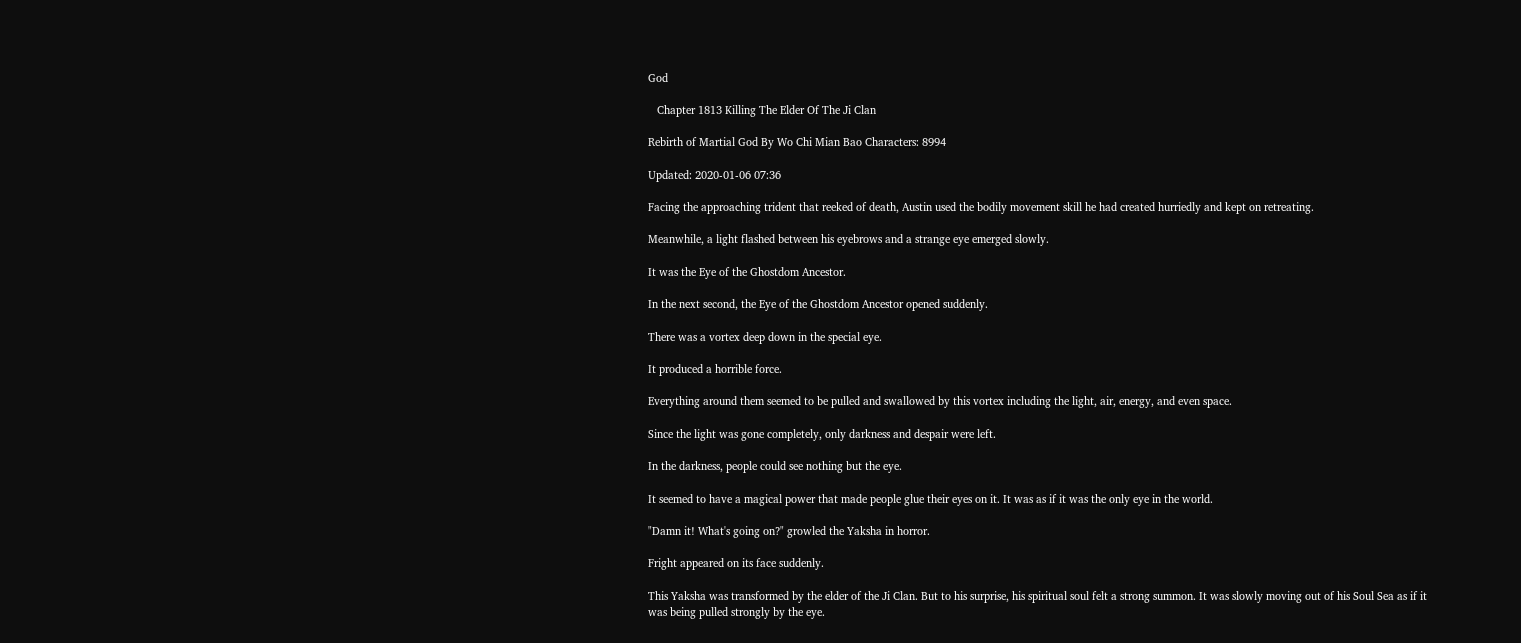God

   Chapter 1813 Killing The Elder Of The Ji Clan

Rebirth of Martial God By Wo Chi Mian Bao Characters: 8994

Updated: 2020-01-06 07:36

Facing the approaching trident that reeked of death, Austin used the bodily movement skill he had created hurriedly and kept on retreating.

Meanwhile, a light flashed between his eyebrows and a strange eye emerged slowly.

It was the Eye of the Ghostdom Ancestor.

In the next second, the Eye of the Ghostdom Ancestor opened suddenly.

There was a vortex deep down in the special eye.

It produced a horrible force.

Everything around them seemed to be pulled and swallowed by this vortex including the light, air, energy, and even space.

Since the light was gone completely, only darkness and despair were left.

In the darkness, people could see nothing but the eye.

It seemed to have a magical power that made people glue their eyes on it. It was as if it was the only eye in the world.

"Damn it! What's going on?" growled the Yaksha in horror.

Fright appeared on its face suddenly.

This Yaksha was transformed by the elder of the Ji Clan. But to his surprise, his spiritual soul felt a strong summon. It was slowly moving out of his Soul Sea as if it was being pulled strongly by the eye.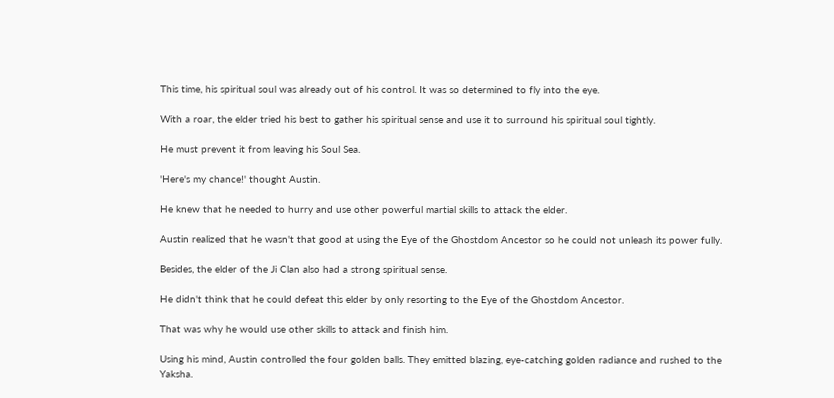This time, his spiritual soul was already out of his control. It was so determined to fly into the eye.

With a roar, the elder tried his best to gather his spiritual sense and use it to surround his spiritual soul tightly.

He must prevent it from leaving his Soul Sea.

'Here's my chance!' thought Austin.

He knew that he needed to hurry and use other powerful martial skills to attack the elder.

Austin realized that he wasn't that good at using the Eye of the Ghostdom Ancestor so he could not unleash its power fully.

Besides, the elder of the Ji Clan also had a strong spiritual sense.

He didn't think that he could defeat this elder by only resorting to the Eye of the Ghostdom Ancestor.

That was why he would use other skills to attack and finish him.

Using his mind, Austin controlled the four golden balls. They emitted blazing, eye-catching golden radiance and rushed to the Yaksha.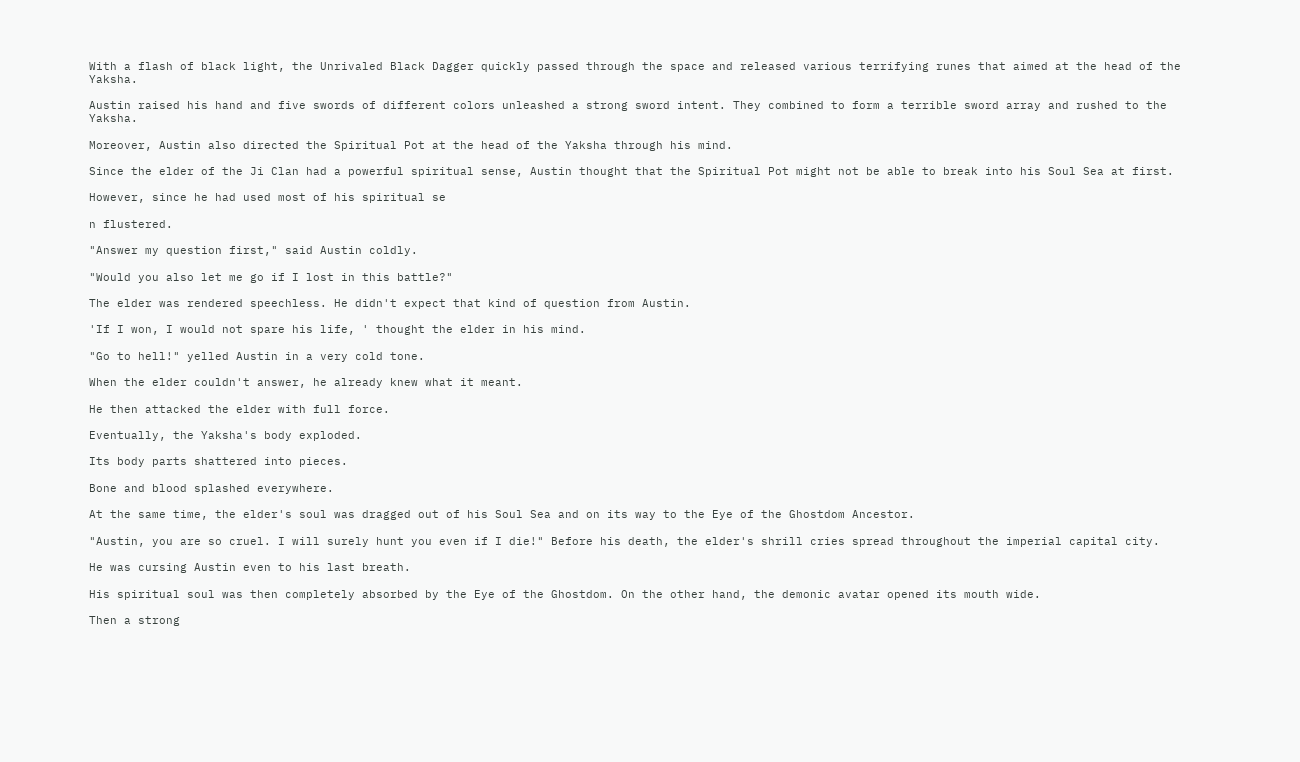With a flash of black light, the Unrivaled Black Dagger quickly passed through the space and released various terrifying runes that aimed at the head of the Yaksha.

Austin raised his hand and five swords of different colors unleashed a strong sword intent. They combined to form a terrible sword array and rushed to the Yaksha.

Moreover, Austin also directed the Spiritual Pot at the head of the Yaksha through his mind.

Since the elder of the Ji Clan had a powerful spiritual sense, Austin thought that the Spiritual Pot might not be able to break into his Soul Sea at first.

However, since he had used most of his spiritual se

n flustered.

"Answer my question first," said Austin coldly.

"Would you also let me go if I lost in this battle?"

The elder was rendered speechless. He didn't expect that kind of question from Austin.

'If I won, I would not spare his life, ' thought the elder in his mind.

"Go to hell!" yelled Austin in a very cold tone.

When the elder couldn't answer, he already knew what it meant.

He then attacked the elder with full force.

Eventually, the Yaksha's body exploded.

Its body parts shattered into pieces.

Bone and blood splashed everywhere.

At the same time, the elder's soul was dragged out of his Soul Sea and on its way to the Eye of the Ghostdom Ancestor.

"Austin, you are so cruel. I will surely hunt you even if I die!" Before his death, the elder's shrill cries spread throughout the imperial capital city.

He was cursing Austin even to his last breath.

His spiritual soul was then completely absorbed by the Eye of the Ghostdom. On the other hand, the demonic avatar opened its mouth wide.

Then a strong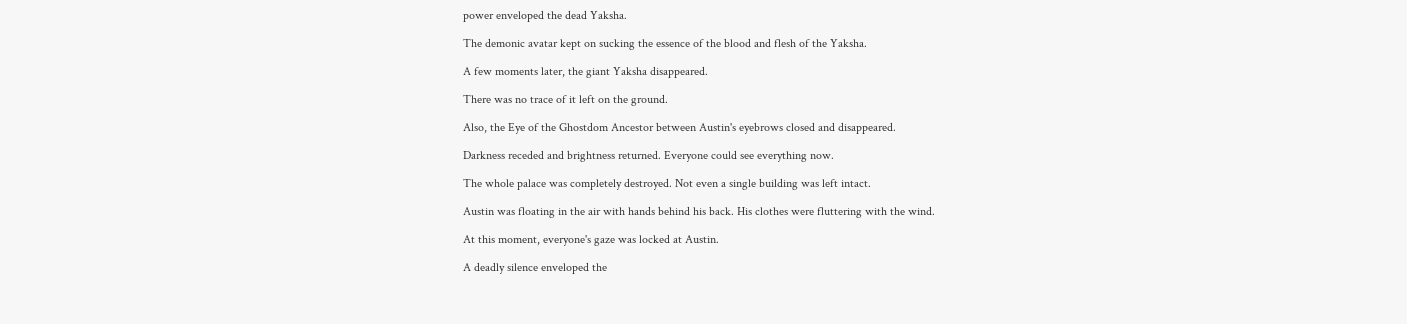power enveloped the dead Yaksha.

The demonic avatar kept on sucking the essence of the blood and flesh of the Yaksha.

A few moments later, the giant Yaksha disappeared.

There was no trace of it left on the ground.

Also, the Eye of the Ghostdom Ancestor between Austin's eyebrows closed and disappeared.

Darkness receded and brightness returned. Everyone could see everything now.

The whole palace was completely destroyed. Not even a single building was left intact.

Austin was floating in the air with hands behind his back. His clothes were fluttering with the wind.

At this moment, everyone's gaze was locked at Austin.

A deadly silence enveloped the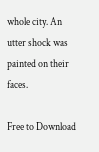whole city. An utter shock was painted on their faces.

Free to Download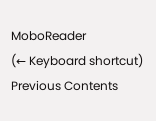MoboReader
(← Keyboard shortcut) Previous Contents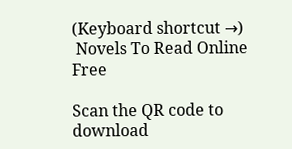(Keyboard shortcut →)
 Novels To Read Online Free

Scan the QR code to download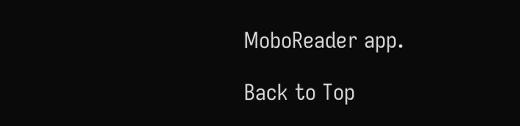MoboReader app.

Back to Top